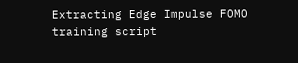Extracting Edge Impulse FOMO training script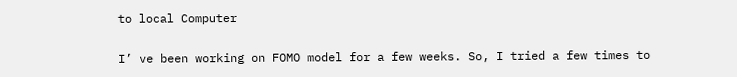to local Computer

I’ ve been working on FOMO model for a few weeks. So, I tried a few times to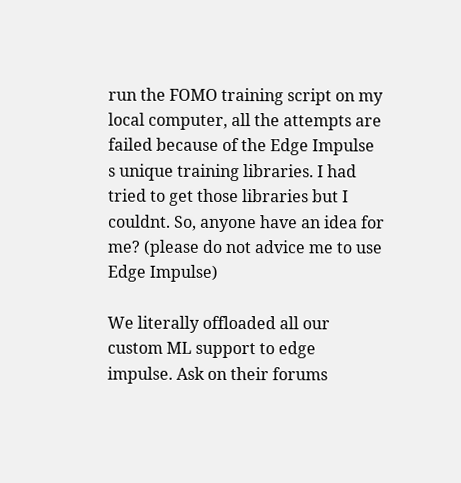run the FOMO training script on my local computer, all the attempts are failed because of the Edge Impulse s unique training libraries. I had tried to get those libraries but I couldnt. So, anyone have an idea for me? (please do not advice me to use Edge Impulse)

We literally offloaded all our custom ML support to edge impulse. Ask on their forums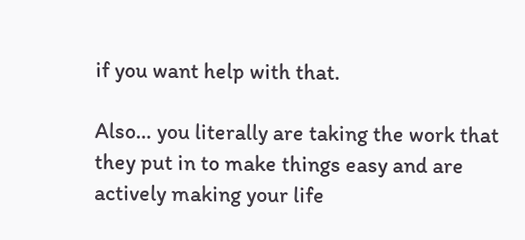if you want help with that.

Also… you literally are taking the work that they put in to make things easy and are actively making your life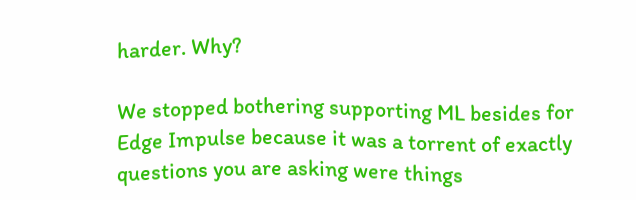harder. Why?

We stopped bothering supporting ML besides for Edge Impulse because it was a torrent of exactly questions you are asking were things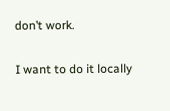don’t work.

I want to do it locally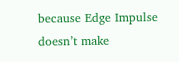because Edge Impulse doesn’t make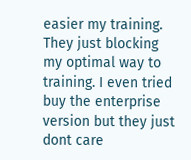easier my training. They just blocking my optimal way to training. I even tried buy the enterprise version but they just dont care